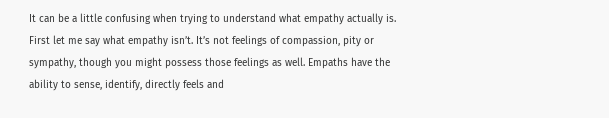It can be a little confusing when trying to understand what empathy actually is. First let me say what empathy isn’t. It’s not feelings of compassion, pity or sympathy, though you might possess those feelings as well. Empaths have the ability to sense, identify, directly feels and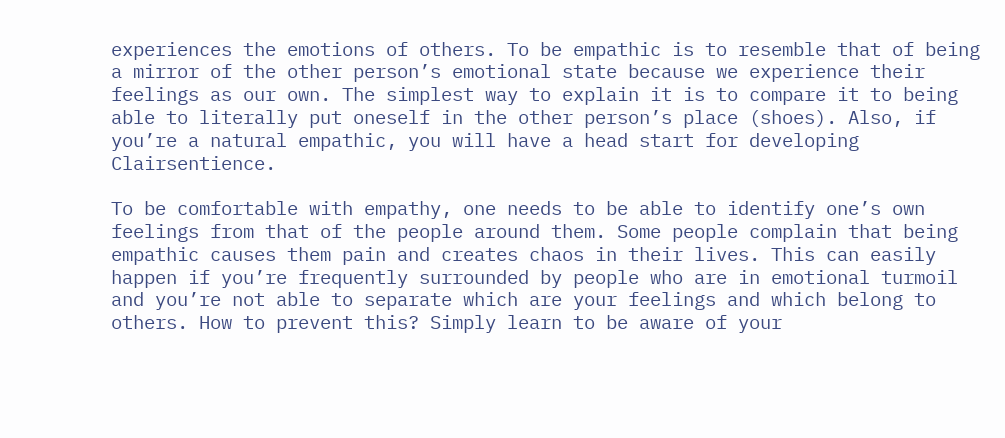experiences the emotions of others. To be empathic is to resemble that of being a mirror of the other person’s emotional state because we experience their feelings as our own. The simplest way to explain it is to compare it to being able to literally put oneself in the other person’s place (shoes). Also, if you’re a natural empathic, you will have a head start for developing Clairsentience.

To be comfortable with empathy, one needs to be able to identify one’s own feelings from that of the people around them. Some people complain that being empathic causes them pain and creates chaos in their lives. This can easily happen if you’re frequently surrounded by people who are in emotional turmoil and you’re not able to separate which are your feelings and which belong to others. How to prevent this? Simply learn to be aware of your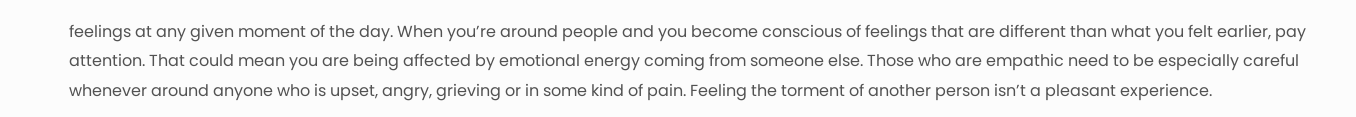feelings at any given moment of the day. When you’re around people and you become conscious of feelings that are different than what you felt earlier, pay attention. That could mean you are being affected by emotional energy coming from someone else. Those who are empathic need to be especially careful whenever around anyone who is upset, angry, grieving or in some kind of pain. Feeling the torment of another person isn’t a pleasant experience.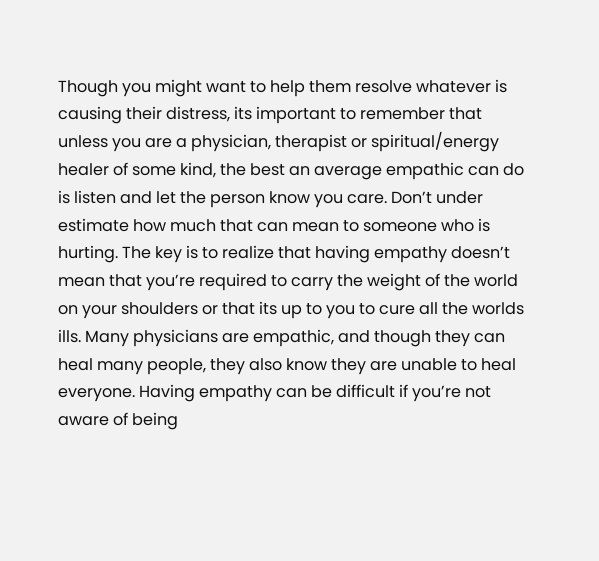Though you might want to help them resolve whatever is causing their distress, its important to remember that unless you are a physician, therapist or spiritual/energy healer of some kind, the best an average empathic can do is listen and let the person know you care. Don’t under estimate how much that can mean to someone who is hurting. The key is to realize that having empathy doesn’t mean that you’re required to carry the weight of the world on your shoulders or that its up to you to cure all the worlds ills. Many physicians are empathic, and though they can heal many people, they also know they are unable to heal everyone. Having empathy can be difficult if you’re not aware of being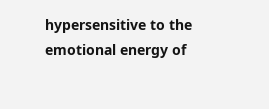hypersensitive to the emotional energy of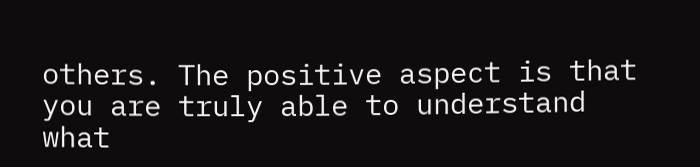others. The positive aspect is that you are truly able to understand what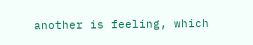another is feeling, which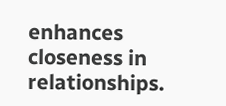enhances closeness in relationships.